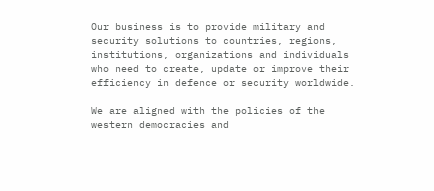Our business is to provide military and security solutions to countries, regions, institutions, organizations and individuals who need to create, update or improve their efficiency in defence or security worldwide.

We are aligned with the policies of the western democracies and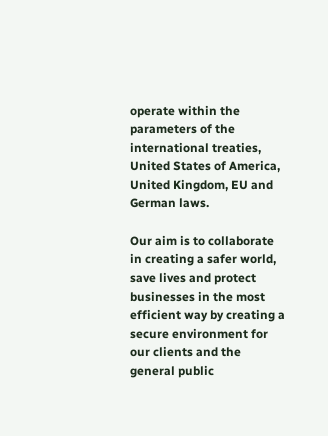operate within the parameters of the international treaties, United States of America, United Kingdom, EU and German laws.

Our aim is to collaborate in creating a safer world, save lives and protect businesses in the most efficient way by creating a secure environment for our clients and the general public